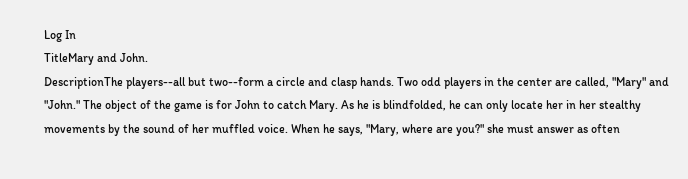Log In
TitleMary and John.
DescriptionThe players--all but two--form a circle and clasp hands. Two odd players in the center are called, "Mary" and "John." The object of the game is for John to catch Mary. As he is blindfolded, he can only locate her in her stealthy movements by the sound of her muffled voice. When he says, "Mary, where are you?" she must answer as often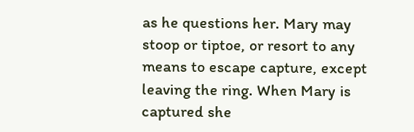as he questions her. Mary may stoop or tiptoe, or resort to any means to escape capture, except leaving the ring. When Mary is captured she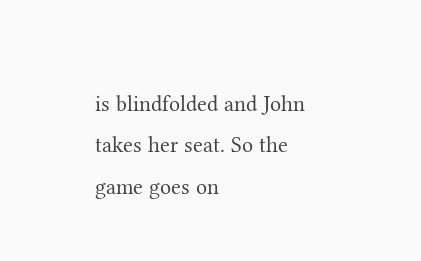is blindfolded and John takes her seat. So the game goes on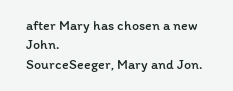after Mary has chosen a new John.
SourceSeeger, Mary and Jon.